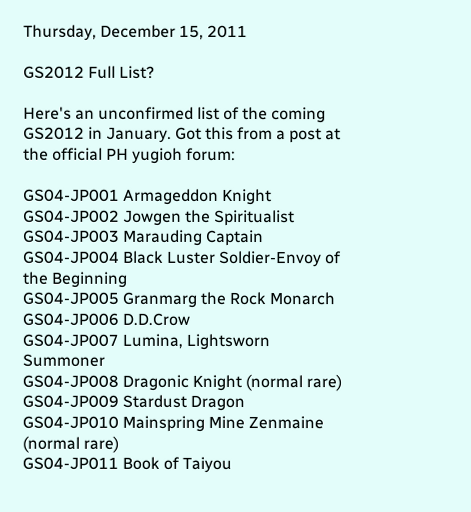Thursday, December 15, 2011

GS2012 Full List?

Here's an unconfirmed list of the coming GS2012 in January. Got this from a post at the official PH yugioh forum:

GS04-JP001 Armageddon Knight
GS04-JP002 Jowgen the Spiritualist
GS04-JP003 Marauding Captain
GS04-JP004 Black Luster Soldier-Envoy of the Beginning
GS04-JP005 Granmarg the Rock Monarch
GS04-JP006 D.D.Crow
GS04-JP007 Lumina, Lightsworn Summoner
GS04-JP008 Dragonic Knight (normal rare)
GS04-JP009 Stardust Dragon
GS04-JP010 Mainspring Mine Zenmaine (normal rare)
GS04-JP011 Book of Taiyou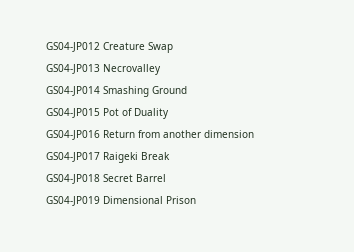GS04-JP012 Creature Swap
GS04-JP013 Necrovalley
GS04-JP014 Smashing Ground
GS04-JP015 Pot of Duality
GS04-JP016 Return from another dimension
GS04-JP017 Raigeki Break
GS04-JP018 Secret Barrel
GS04-JP019 Dimensional Prison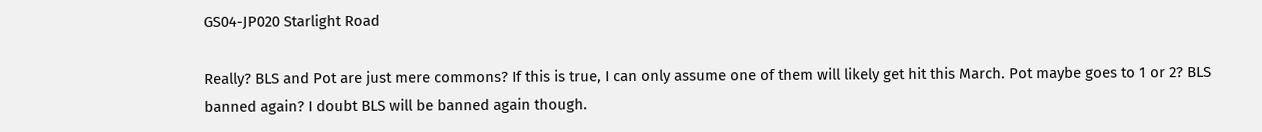GS04-JP020 Starlight Road

Really? BLS and Pot are just mere commons? If this is true, I can only assume one of them will likely get hit this March. Pot maybe goes to 1 or 2? BLS banned again? I doubt BLS will be banned again though.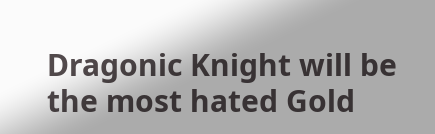Dragonic Knight will be the most hated Gold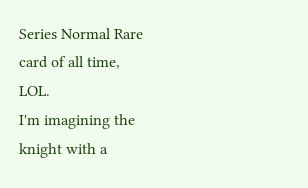Series Normal Rare card of all time, LOL.
I'm imagining the knight with a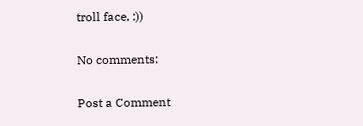troll face, :))

No comments:

Post a Comment